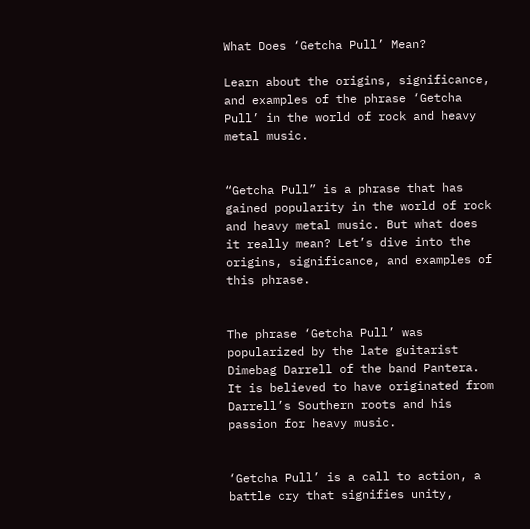What Does ‘Getcha Pull’ Mean?

Learn about the origins, significance, and examples of the phrase ‘Getcha Pull’ in the world of rock and heavy metal music.


“Getcha Pull” is a phrase that has gained popularity in the world of rock and heavy metal music. But what does it really mean? Let’s dive into the origins, significance, and examples of this phrase.


The phrase ‘Getcha Pull’ was popularized by the late guitarist Dimebag Darrell of the band Pantera. It is believed to have originated from Darrell’s Southern roots and his passion for heavy music.


‘Getcha Pull’ is a call to action, a battle cry that signifies unity,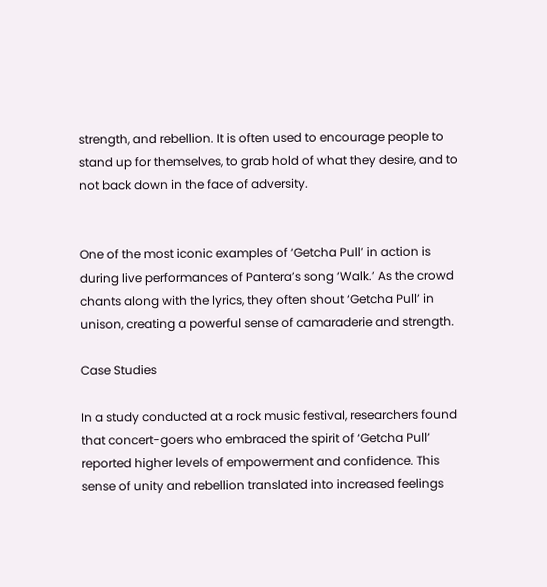strength, and rebellion. It is often used to encourage people to stand up for themselves, to grab hold of what they desire, and to not back down in the face of adversity.


One of the most iconic examples of ‘Getcha Pull’ in action is during live performances of Pantera’s song ‘Walk.’ As the crowd chants along with the lyrics, they often shout ‘Getcha Pull’ in unison, creating a powerful sense of camaraderie and strength.

Case Studies

In a study conducted at a rock music festival, researchers found that concert-goers who embraced the spirit of ‘Getcha Pull’ reported higher levels of empowerment and confidence. This sense of unity and rebellion translated into increased feelings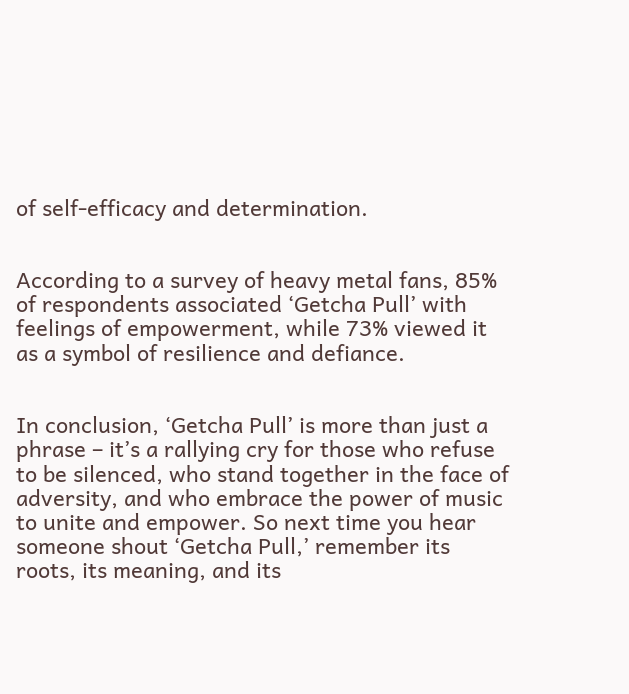of self-efficacy and determination.


According to a survey of heavy metal fans, 85% of respondents associated ‘Getcha Pull’ with feelings of empowerment, while 73% viewed it as a symbol of resilience and defiance.


In conclusion, ‘Getcha Pull’ is more than just a phrase – it’s a rallying cry for those who refuse to be silenced, who stand together in the face of adversity, and who embrace the power of music to unite and empower. So next time you hear someone shout ‘Getcha Pull,’ remember its roots, its meaning, and its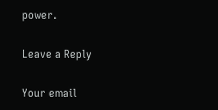power.

Leave a Reply

Your email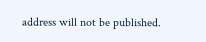address will not be published.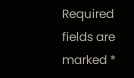Required fields are marked *